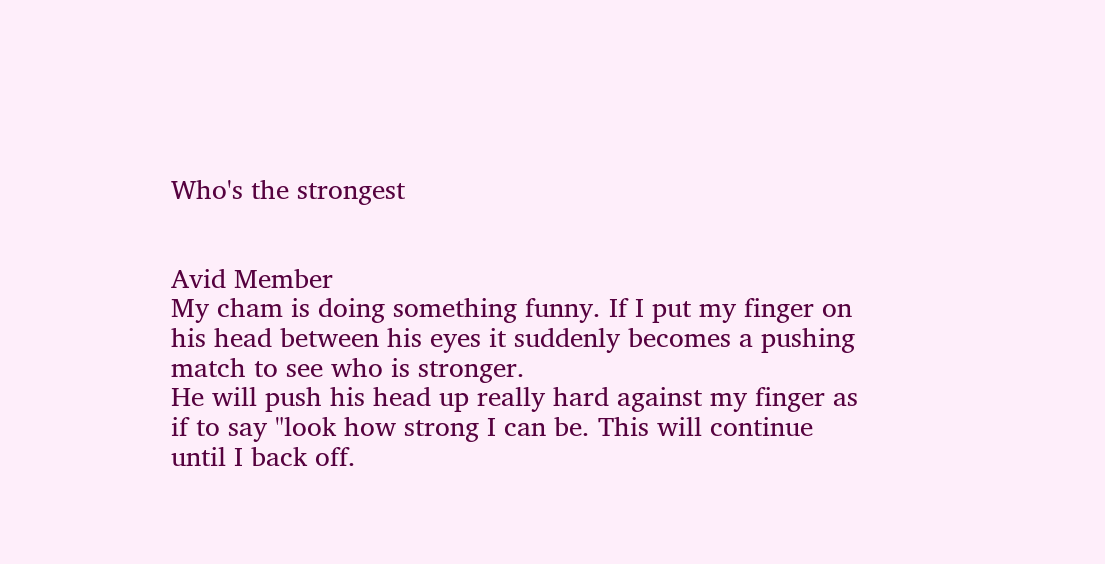Who's the strongest


Avid Member
My cham is doing something funny. If I put my finger on his head between his eyes it suddenly becomes a pushing match to see who is stronger.
He will push his head up really hard against my finger as if to say "look how strong I can be. This will continue until I back off.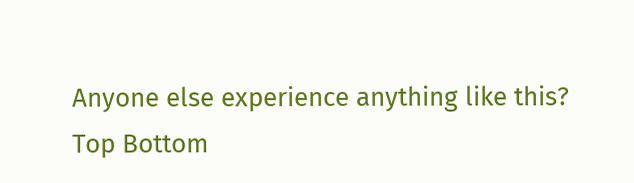Anyone else experience anything like this?
Top Bottom